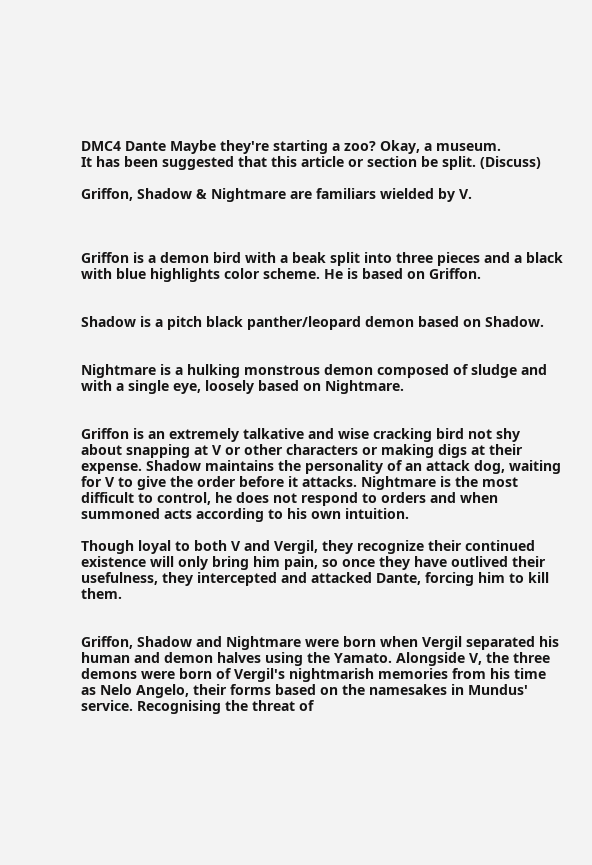DMC4 Dante Maybe they're starting a zoo? Okay, a museum.
It has been suggested that this article or section be split. (Discuss)

Griffon, Shadow & Nightmare are familiars wielded by V.



Griffon is a demon bird with a beak split into three pieces and a black with blue highlights color scheme. He is based on Griffon.


Shadow is a pitch black panther/leopard demon based on Shadow.


Nightmare is a hulking monstrous demon composed of sludge and with a single eye, loosely based on Nightmare.


Griffon is an extremely talkative and wise cracking bird not shy about snapping at V or other characters or making digs at their expense. Shadow maintains the personality of an attack dog, waiting for V to give the order before it attacks. Nightmare is the most difficult to control, he does not respond to orders and when summoned acts according to his own intuition.

Though loyal to both V and Vergil, they recognize their continued existence will only bring him pain, so once they have outlived their usefulness, they intercepted and attacked Dante, forcing him to kill them.


Griffon, Shadow and Nightmare were born when Vergil separated his human and demon halves using the Yamato. Alongside V, the three demons were born of Vergil's nightmarish memories from his time as Nelo Angelo, their forms based on the namesakes in Mundus' service. Recognising the threat of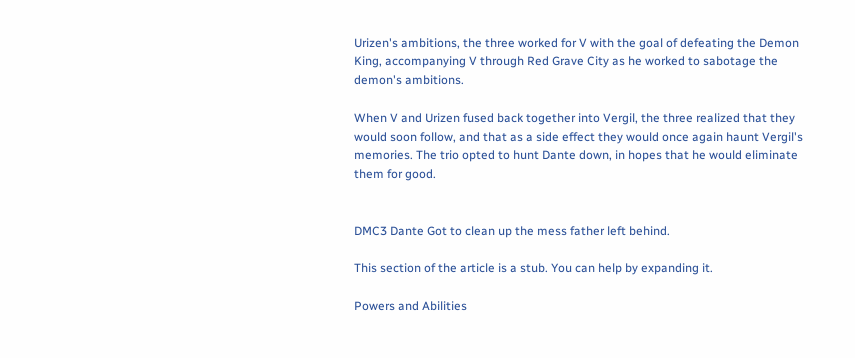Urizen's ambitions, the three worked for V with the goal of defeating the Demon King, accompanying V through Red Grave City as he worked to sabotage the demon's ambitions.

When V and Urizen fused back together into Vergil, the three realized that they would soon follow, and that as a side effect they would once again haunt Vergil's memories. The trio opted to hunt Dante down, in hopes that he would eliminate them for good.


DMC3 Dante Got to clean up the mess father left behind.

This section of the article is a stub. You can help by expanding it.

Powers and Abilities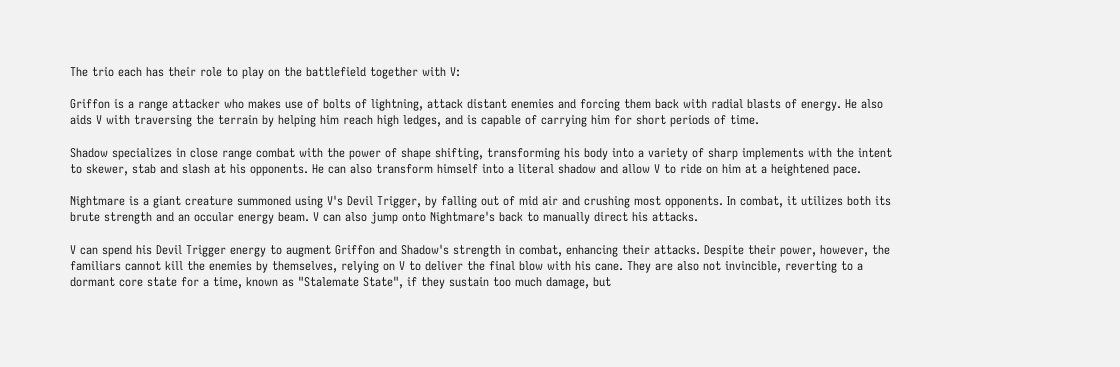The trio each has their role to play on the battlefield together with V:

Griffon is a range attacker who makes use of bolts of lightning, attack distant enemies and forcing them back with radial blasts of energy. He also aids V with traversing the terrain by helping him reach high ledges, and is capable of carrying him for short periods of time.

Shadow specializes in close range combat with the power of shape shifting, transforming his body into a variety of sharp implements with the intent to skewer, stab and slash at his opponents. He can also transform himself into a literal shadow and allow V to ride on him at a heightened pace.

Nightmare is a giant creature summoned using V's Devil Trigger, by falling out of mid air and crushing most opponents. In combat, it utilizes both its brute strength and an occular energy beam. V can also jump onto Nightmare's back to manually direct his attacks.

V can spend his Devil Trigger energy to augment Griffon and Shadow's strength in combat, enhancing their attacks. Despite their power, however, the familiars cannot kill the enemies by themselves, relying on V to deliver the final blow with his cane. They are also not invincible, reverting to a dormant core state for a time, known as "Stalemate State", if they sustain too much damage, but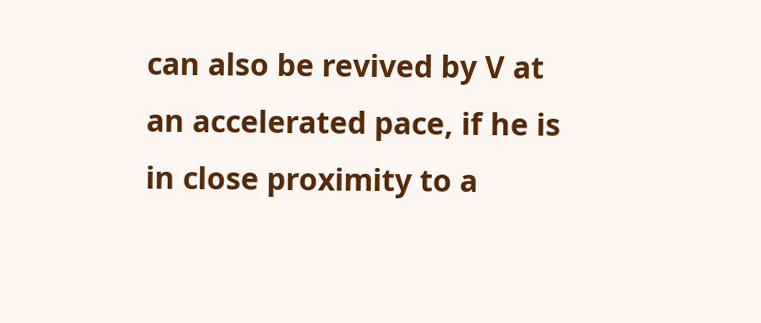can also be revived by V at an accelerated pace, if he is in close proximity to a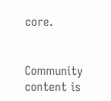core.


Community content is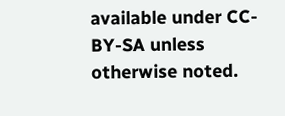available under CC-BY-SA unless otherwise noted.